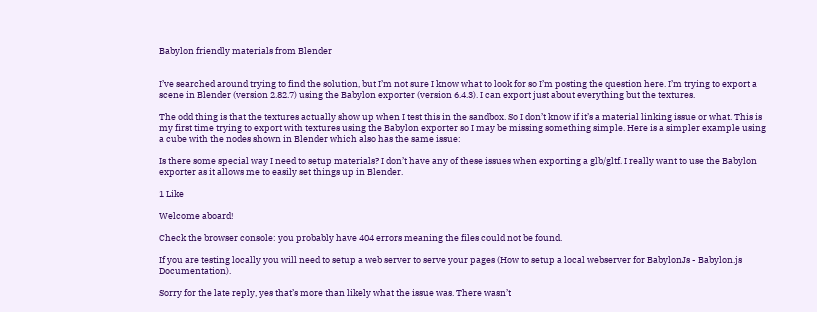Babylon friendly materials from Blender


I’ve searched around trying to find the solution, but I’m not sure I know what to look for so I’m posting the question here. I’m trying to export a scene in Blender (version 2.82.7) using the Babylon exporter (version 6.4.3). I can export just about everything but the textures.

The odd thing is that the textures actually show up when I test this in the sandbox. So I don’t know if it’s a material linking issue or what. This is my first time trying to export with textures using the Babylon exporter so I may be missing something simple. Here is a simpler example using a cube with the nodes shown in Blender which also has the same issue:

Is there some special way I need to setup materials? I don’t have any of these issues when exporting a glb/gltf. I really want to use the Babylon exporter as it allows me to easily set things up in Blender.

1 Like

Welcome aboard!

Check the browser console: you probably have 404 errors meaning the files could not be found.

If you are testing locally you will need to setup a web server to serve your pages (How to setup a local webserver for BabylonJs - Babylon.js Documentation).

Sorry for the late reply, yes that’s more than likely what the issue was. There wasn’t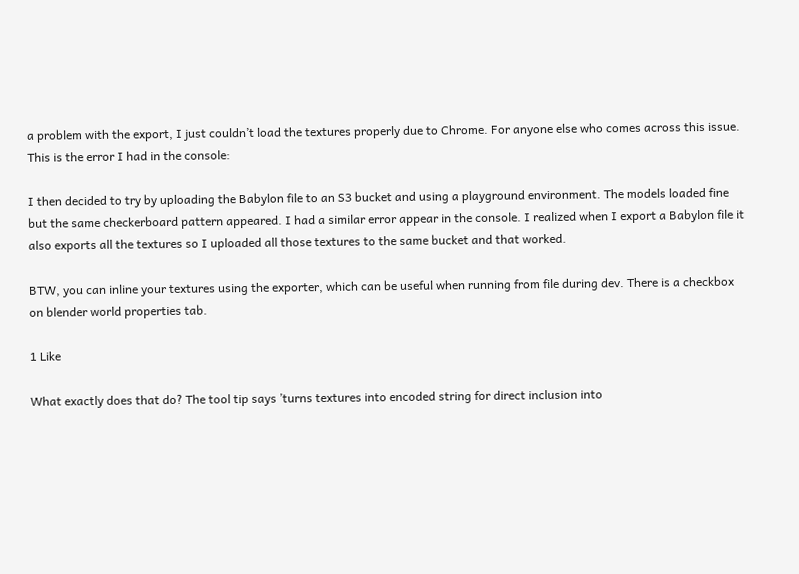a problem with the export, I just couldn’t load the textures properly due to Chrome. For anyone else who comes across this issue. This is the error I had in the console:

I then decided to try by uploading the Babylon file to an S3 bucket and using a playground environment. The models loaded fine but the same checkerboard pattern appeared. I had a similar error appear in the console. I realized when I export a Babylon file it also exports all the textures so I uploaded all those textures to the same bucket and that worked.

BTW, you can inline your textures using the exporter, which can be useful when running from file during dev. There is a checkbox on blender world properties tab.

1 Like

What exactly does that do? The tool tip says ’turns textures into encoded string for direct inclusion into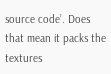source code’. Does that mean it packs the textures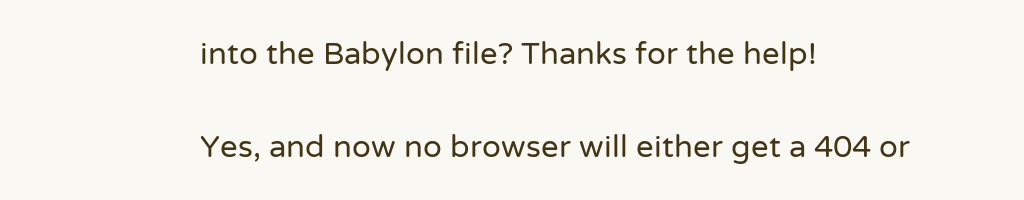into the Babylon file? Thanks for the help!

Yes, and now no browser will either get a 404 or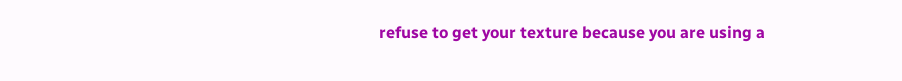refuse to get your texture because you are using a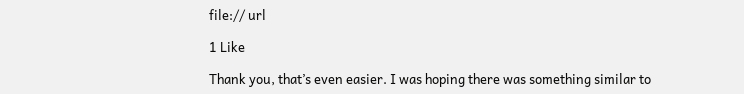file:// url

1 Like

Thank you, that’s even easier. I was hoping there was something similar to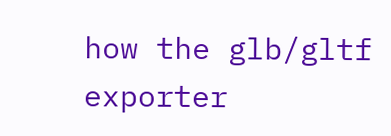how the glb/gltf exporter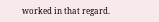worked in that regard.